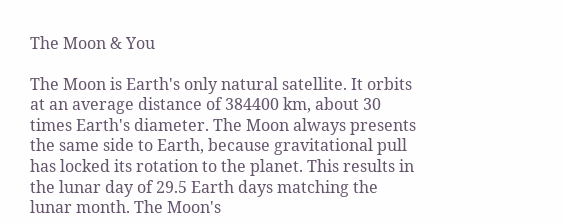The Moon & You

The Moon is Earth's only natural satellite. It orbits at an average distance of 384400 km, about 30 times Earth's diameter. The Moon always presents the same side to Earth, because gravitational pull has locked its rotation to the planet. This results in the lunar day of 29.5 Earth days matching the lunar month. The Moon's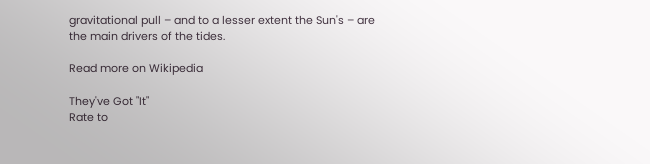gravitational pull – and to a lesser extent the Sun's – are the main drivers of the tides.

Read more on Wikipedia

They've Got "It"
Rate to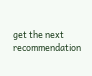get the next recommendation